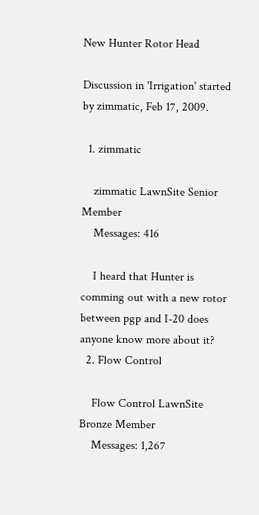New Hunter Rotor Head

Discussion in 'Irrigation' started by zimmatic, Feb 17, 2009.

  1. zimmatic

    zimmatic LawnSite Senior Member
    Messages: 416

    I heard that Hunter is comming out with a new rotor between pgp and I-20 does anyone know more about it?
  2. Flow Control

    Flow Control LawnSite Bronze Member
    Messages: 1,267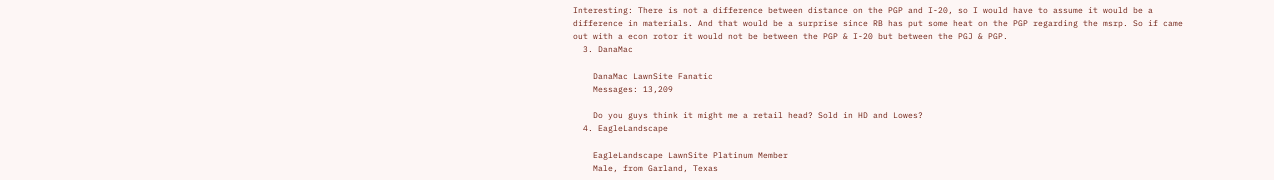Interesting: There is not a difference between distance on the PGP and I-20, so I would have to assume it would be a difference in materials. And that would be a surprise since RB has put some heat on the PGP regarding the msrp. So if came out with a econ rotor it would not be between the PGP & I-20 but between the PGJ & PGP.
  3. DanaMac

    DanaMac LawnSite Fanatic
    Messages: 13,209

    Do you guys think it might me a retail head? Sold in HD and Lowes?
  4. EagleLandscape

    EagleLandscape LawnSite Platinum Member
    Male, from Garland, Texas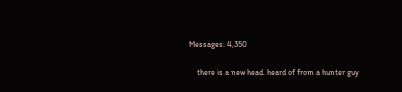Messages: 4,350

    there is a new head. heard of from a hunter guy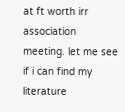at ft worth irr association meeting. let me see if i can find my literature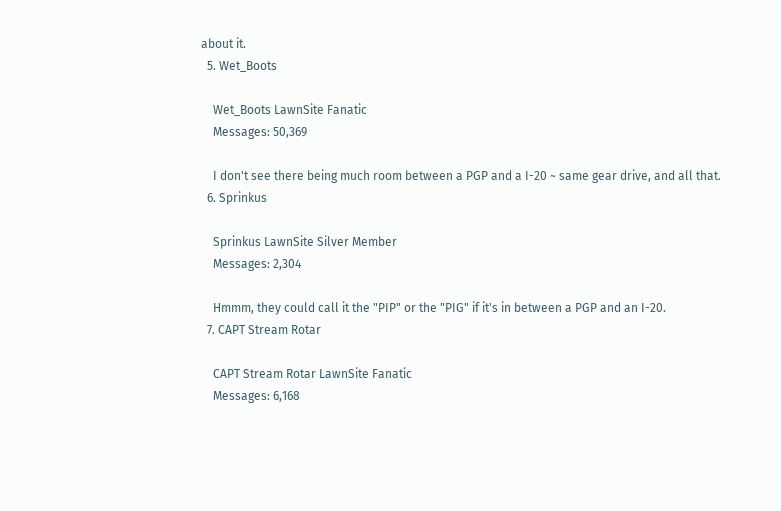about it.
  5. Wet_Boots

    Wet_Boots LawnSite Fanatic
    Messages: 50,369

    I don't see there being much room between a PGP and a I-20 ~ same gear drive, and all that.
  6. Sprinkus

    Sprinkus LawnSite Silver Member
    Messages: 2,304

    Hmmm, they could call it the "PIP" or the "PIG" if it's in between a PGP and an I-20.
  7. CAPT Stream Rotar

    CAPT Stream Rotar LawnSite Fanatic
    Messages: 6,168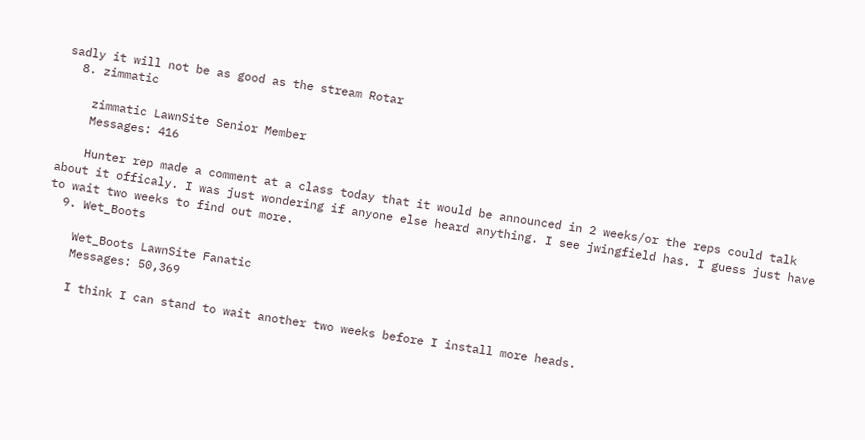sadly it will not be as good as the stream Rotar
  8. zimmatic

    zimmatic LawnSite Senior Member
    Messages: 416

    Hunter rep made a comment at a class today that it would be announced in 2 weeks/or the reps could talk about it officaly. I was just wondering if anyone else heard anything. I see jwingfield has. I guess just have to wait two weeks to find out more.
  9. Wet_Boots

    Wet_Boots LawnSite Fanatic
    Messages: 50,369

    I think I can stand to wait another two weeks before I install more heads.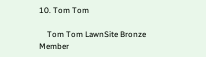10. Tom Tom

    Tom Tom LawnSite Bronze Member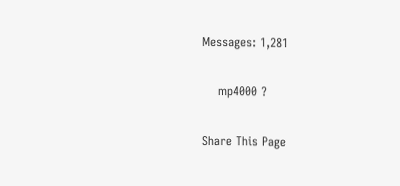Messages: 1,281

    mp4000 ?

Share This Page